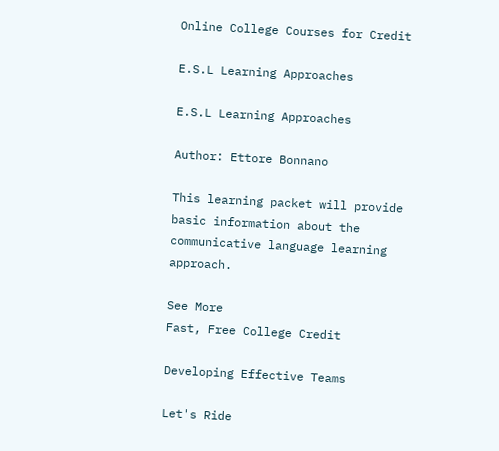Online College Courses for Credit

E.S.L Learning Approaches

E.S.L Learning Approaches

Author: Ettore Bonnano

This learning packet will provide basic information about the communicative language learning approach.

See More
Fast, Free College Credit

Developing Effective Teams

Let's Ride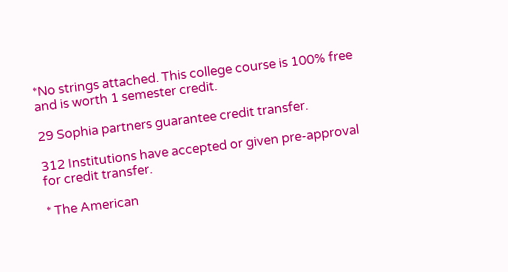*No strings attached. This college course is 100% free and is worth 1 semester credit.

29 Sophia partners guarantee credit transfer.

312 Institutions have accepted or given pre-approval for credit transfer.

* The American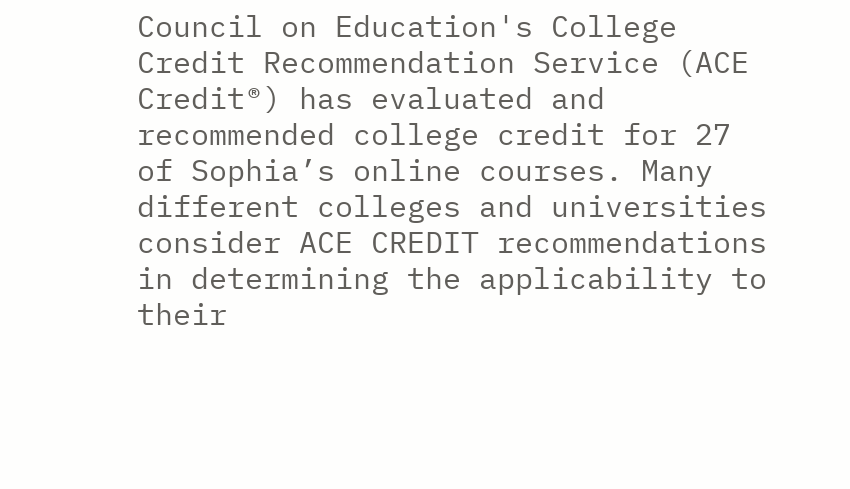Council on Education's College Credit Recommendation Service (ACE Credit®) has evaluated and recommended college credit for 27 of Sophia’s online courses. Many different colleges and universities consider ACE CREDIT recommendations in determining the applicability to their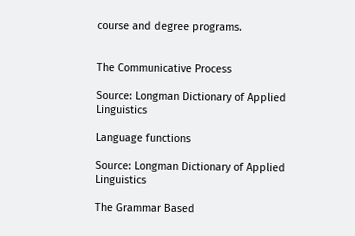course and degree programs.


The Communicative Process

Source: Longman Dictionary of Applied Linguistics

Language functions

Source: Longman Dictionary of Applied Linguistics

The Grammar Based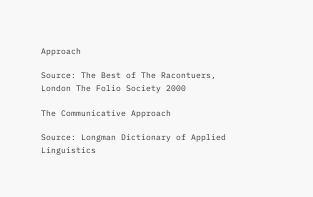Approach

Source: The Best of The Racontuers, London The Folio Society 2000

The Communicative Approach

Source: Longman Dictionary of Applied Linguistics